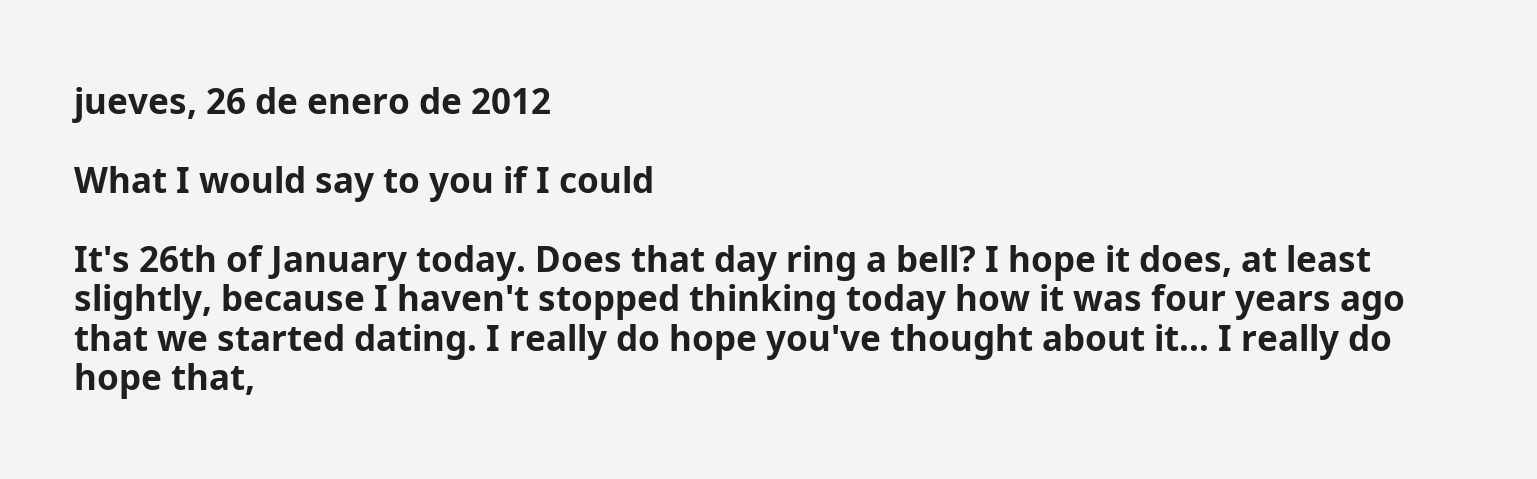jueves, 26 de enero de 2012

What I would say to you if I could

It's 26th of January today. Does that day ring a bell? I hope it does, at least slightly, because I haven't stopped thinking today how it was four years ago that we started dating. I really do hope you've thought about it... I really do hope that,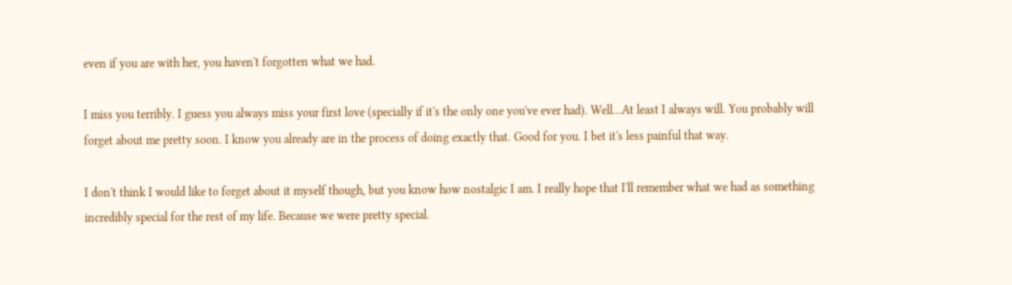even if you are with her, you haven't forgotten what we had.

I miss you terribly. I guess you always miss your first love (specially if it's the only one you've ever had). Well...At least I always will. You probably will forget about me pretty soon. I know you already are in the process of doing exactly that. Good for you. I bet it's less painful that way.

I don't think I would like to forget about it myself though, but you know how nostalgic I am. I really hope that I'll remember what we had as something incredibly special for the rest of my life. Because we were pretty special.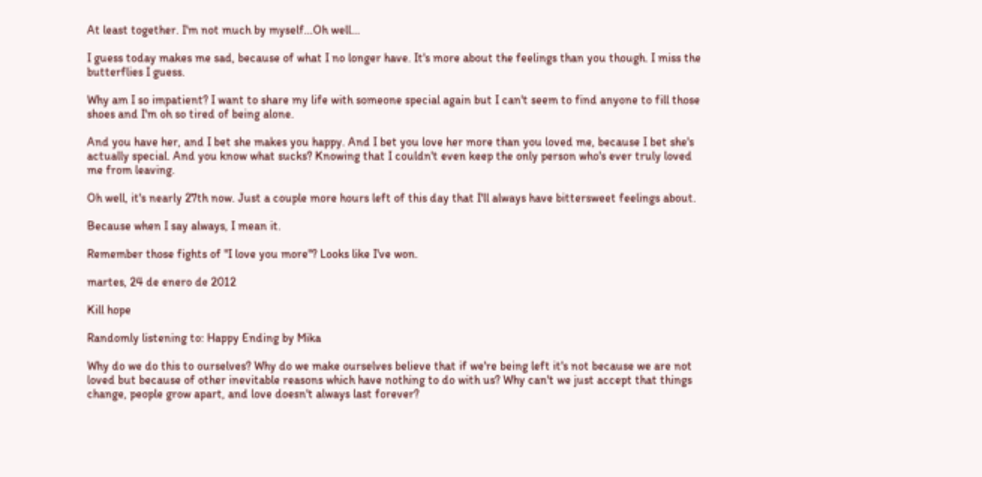At least together. I'm not much by myself...Oh well...

I guess today makes me sad, because of what I no longer have. It's more about the feelings than you though. I miss the butterflies I guess.

Why am I so impatient? I want to share my life with someone special again but I can't seem to find anyone to fill those shoes and I'm oh so tired of being alone.

And you have her, and I bet she makes you happy. And I bet you love her more than you loved me, because I bet she's actually special. And you know what sucks? Knowing that I couldn't even keep the only person who's ever truly loved me from leaving.

Oh well, it's nearly 27th now. Just a couple more hours left of this day that I'll always have bittersweet feelings about.

Because when I say always, I mean it.

Remember those fights of "I love you more"? Looks like I've won.

martes, 24 de enero de 2012

Kill hope

Randomly listening to: Happy Ending by Mika

Why do we do this to ourselves? Why do we make ourselves believe that if we're being left it's not because we are not loved but because of other inevitable reasons which have nothing to do with us? Why can't we just accept that things change, people grow apart, and love doesn't always last forever?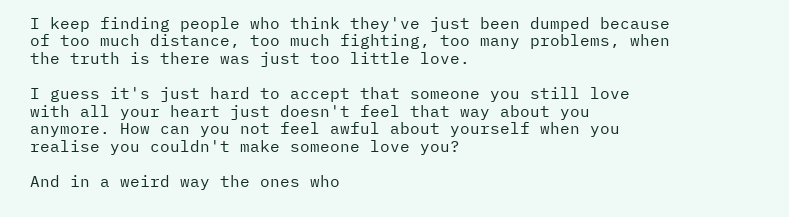I keep finding people who think they've just been dumped because of too much distance, too much fighting, too many problems, when the truth is there was just too little love.

I guess it's just hard to accept that someone you still love with all your heart just doesn't feel that way about you anymore. How can you not feel awful about yourself when you realise you couldn't make someone love you?

And in a weird way the ones who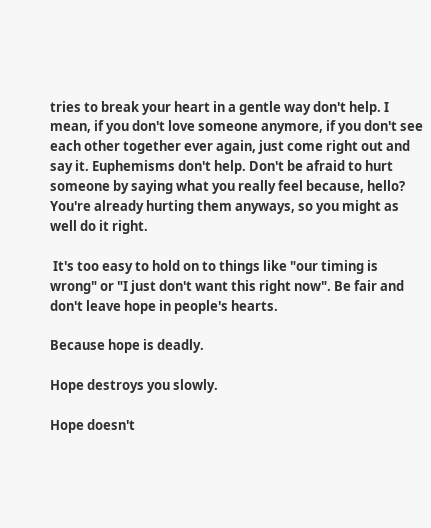tries to break your heart in a gentle way don't help. I mean, if you don't love someone anymore, if you don't see each other together ever again, just come right out and say it. Euphemisms don't help. Don't be afraid to hurt someone by saying what you really feel because, hello? You're already hurting them anyways, so you might as well do it right.

 It's too easy to hold on to things like "our timing is wrong" or "I just don't want this right now". Be fair and don't leave hope in people's hearts.

Because hope is deadly.

Hope destroys you slowly.

Hope doesn't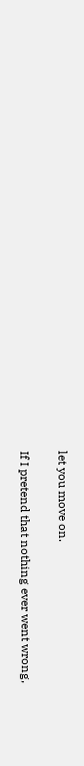let you move on.

If I pretend that nothing ever went wrong,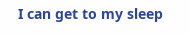I can get to my sleep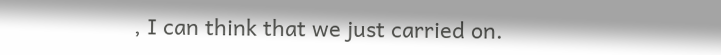, I can think that we just carried on.